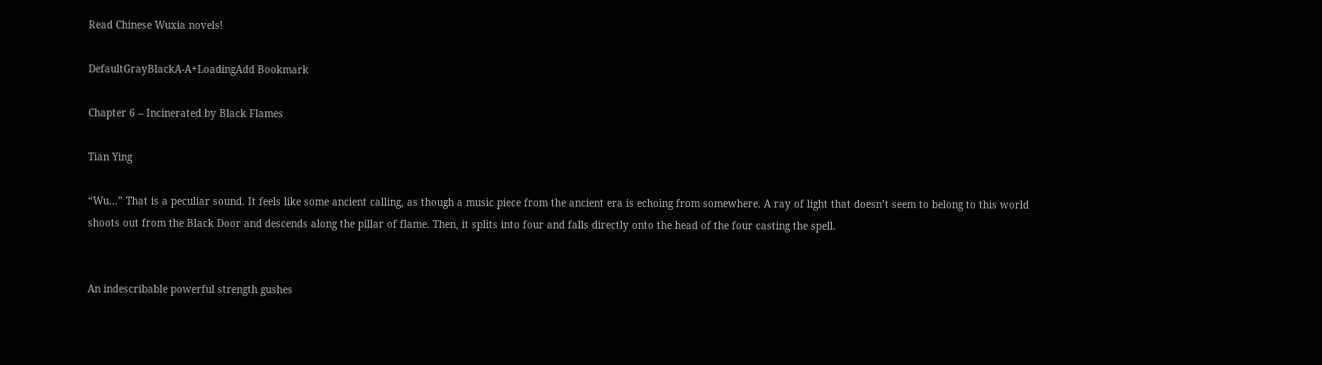Read Chinese Wuxia novels!

DefaultGrayBlackA-A+LoadingAdd Bookmark

Chapter 6 – Incinerated by Black Flames

Tian Ying

“Wu…” That is a peculiar sound. It feels like some ancient calling, as though a music piece from the ancient era is echoing from somewhere. A ray of light that doesn’t seem to belong to this world shoots out from the Black Door and descends along the pillar of flame. Then, it splits into four and falls directly onto the head of the four casting the spell.


An indescribable powerful strength gushes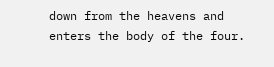down from the heavens and enters the body of the four.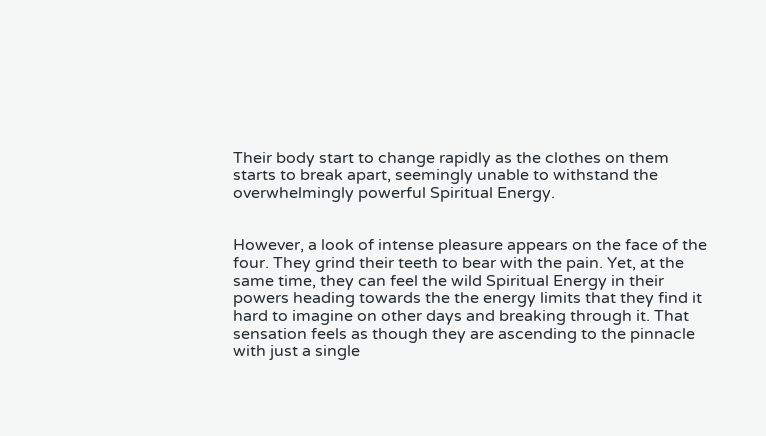Their body start to change rapidly as the clothes on them starts to break apart, seemingly unable to withstand the overwhelmingly powerful Spiritual Energy.


However, a look of intense pleasure appears on the face of the four. They grind their teeth to bear with the pain. Yet, at the same time, they can feel the wild Spiritual Energy in their powers heading towards the the energy limits that they find it hard to imagine on other days and breaking through it. That sensation feels as though they are ascending to the pinnacle with just a single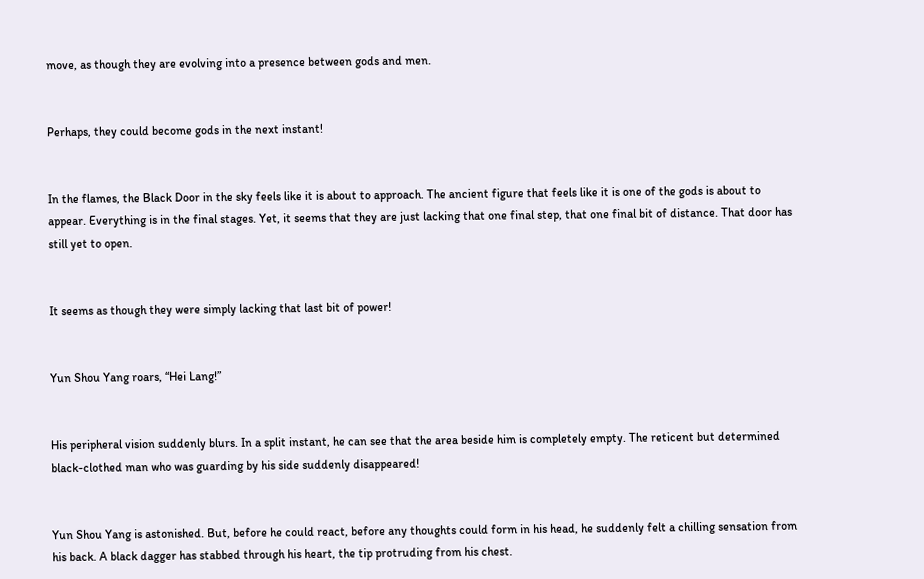move, as though they are evolving into a presence between gods and men.


Perhaps, they could become gods in the next instant!


In the flames, the Black Door in the sky feels like it is about to approach. The ancient figure that feels like it is one of the gods is about to appear. Everything is in the final stages. Yet, it seems that they are just lacking that one final step, that one final bit of distance. That door has still yet to open.


It seems as though they were simply lacking that last bit of power!


Yun Shou Yang roars, “Hei Lang!”


His peripheral vision suddenly blurs. In a split instant, he can see that the area beside him is completely empty. The reticent but determined black-clothed man who was guarding by his side suddenly disappeared!


Yun Shou Yang is astonished. But, before he could react, before any thoughts could form in his head, he suddenly felt a chilling sensation from his back. A black dagger has stabbed through his heart, the tip protruding from his chest.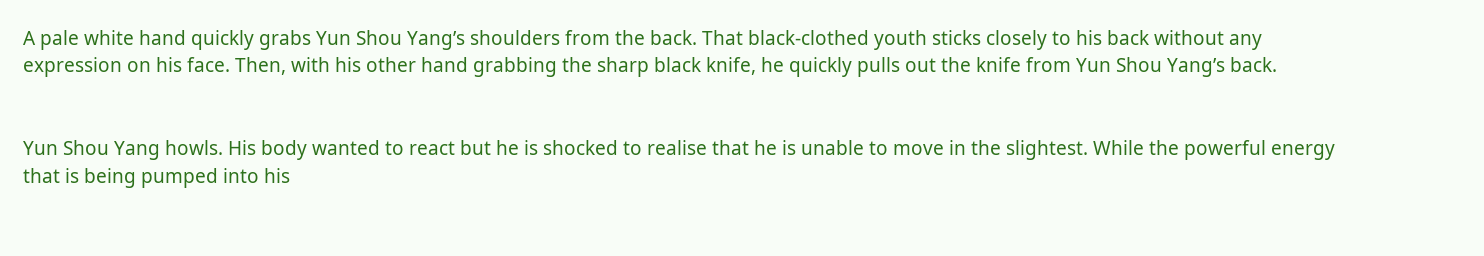A pale white hand quickly grabs Yun Shou Yang’s shoulders from the back. That black-clothed youth sticks closely to his back without any expression on his face. Then, with his other hand grabbing the sharp black knife, he quickly pulls out the knife from Yun Shou Yang’s back.


Yun Shou Yang howls. His body wanted to react but he is shocked to realise that he is unable to move in the slightest. While the powerful energy that is being pumped into his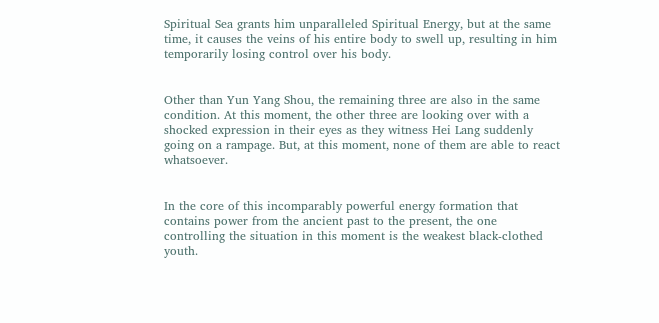Spiritual Sea grants him unparalleled Spiritual Energy, but at the same time, it causes the veins of his entire body to swell up, resulting in him temporarily losing control over his body.


Other than Yun Yang Shou, the remaining three are also in the same condition. At this moment, the other three are looking over with a shocked expression in their eyes as they witness Hei Lang suddenly going on a rampage. But, at this moment, none of them are able to react whatsoever.


In the core of this incomparably powerful energy formation that contains power from the ancient past to the present, the one controlling the situation in this moment is the weakest black-clothed youth.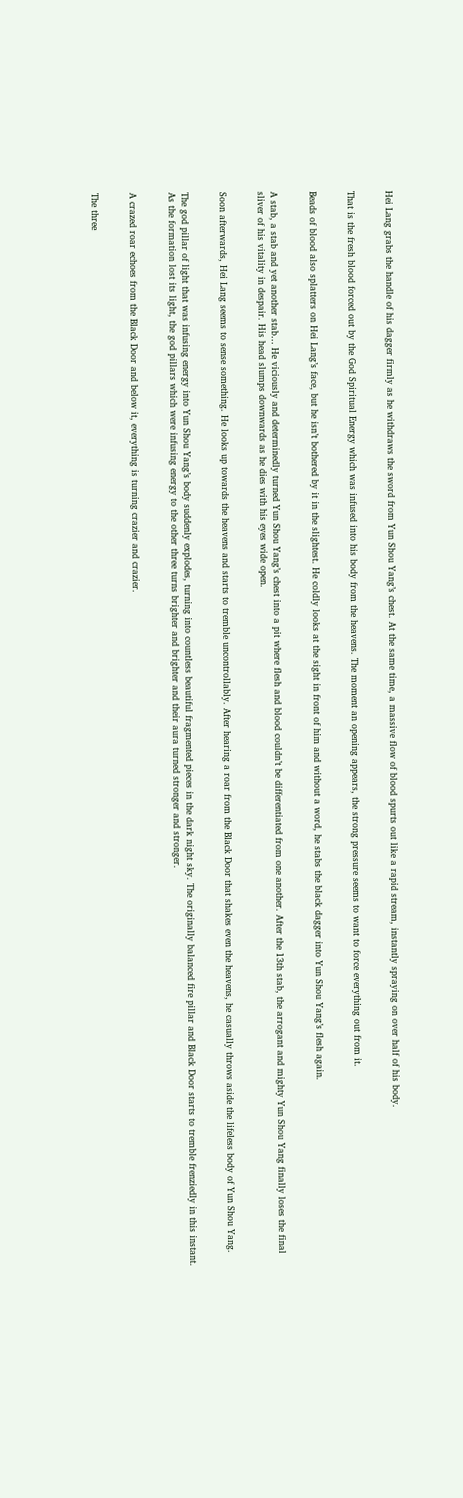Hei Lang grabs the handle of his dagger firmly as he withdraws the sword from Yun Shou Yang’s chest. At the same time, a massive flow of blood spurts out like a rapid stream, instantly spraying on over half of his body.


That is the fresh blood forced out by the God Spiritual Energy which was infused into his body from the heavens. The moment an opening appears, the strong pressure seems to want to force everything out from it.


Beads of blood also splatters on Hei Lang’s face, but he isn’t bothered by it in the slightest. He coldly looks at the sight in front of him and without a word, he stabs the black dagger into Yun Shou Yang’s flesh again.


A stab, a stab and yet another stab… He viciously and determinedly turned Yun Shou Yang’s chest into a pit where flesh and blood couldn’t be differentiated from one another. After the 13th stab, the arrogant and mighty Yun Shou Yang finally loses the final sliver of his vitality in despair. His head slumps downwards as he dies with his eyes wide open.


Soon afterwards, Hei Lang seems to sense something. He looks up towards the heavens and starts to tremble uncontrollably. After hearing a roar from the Black Door that shakes even the heavens, he casually throws aside the lifeless body of Yun Shou Yang.


The god pillar of light that was infusing energy into Yun Shou Yang’s body suddenly explodes, turning into countless beautiful fragmented pieces in the dark night sky. The originally balanced fire pillar and Black Door starts to tremble frenziedly in this instant. As the formation lost its light, the god pillars which were infusing energy to the other three turns brighter and brighter and their aura turned stronger and stronger.


A crazed roar echoes from the Black Door and below it, everything is turning crazier and crazier.


The three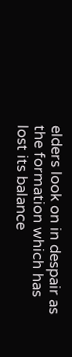elders look on in despair as the formation which has lost its balance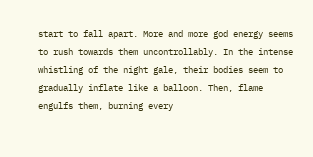start to fall apart. More and more god energy seems to rush towards them uncontrollably. In the intense whistling of the night gale, their bodies seem to gradually inflate like a balloon. Then, flame engulfs them, burning every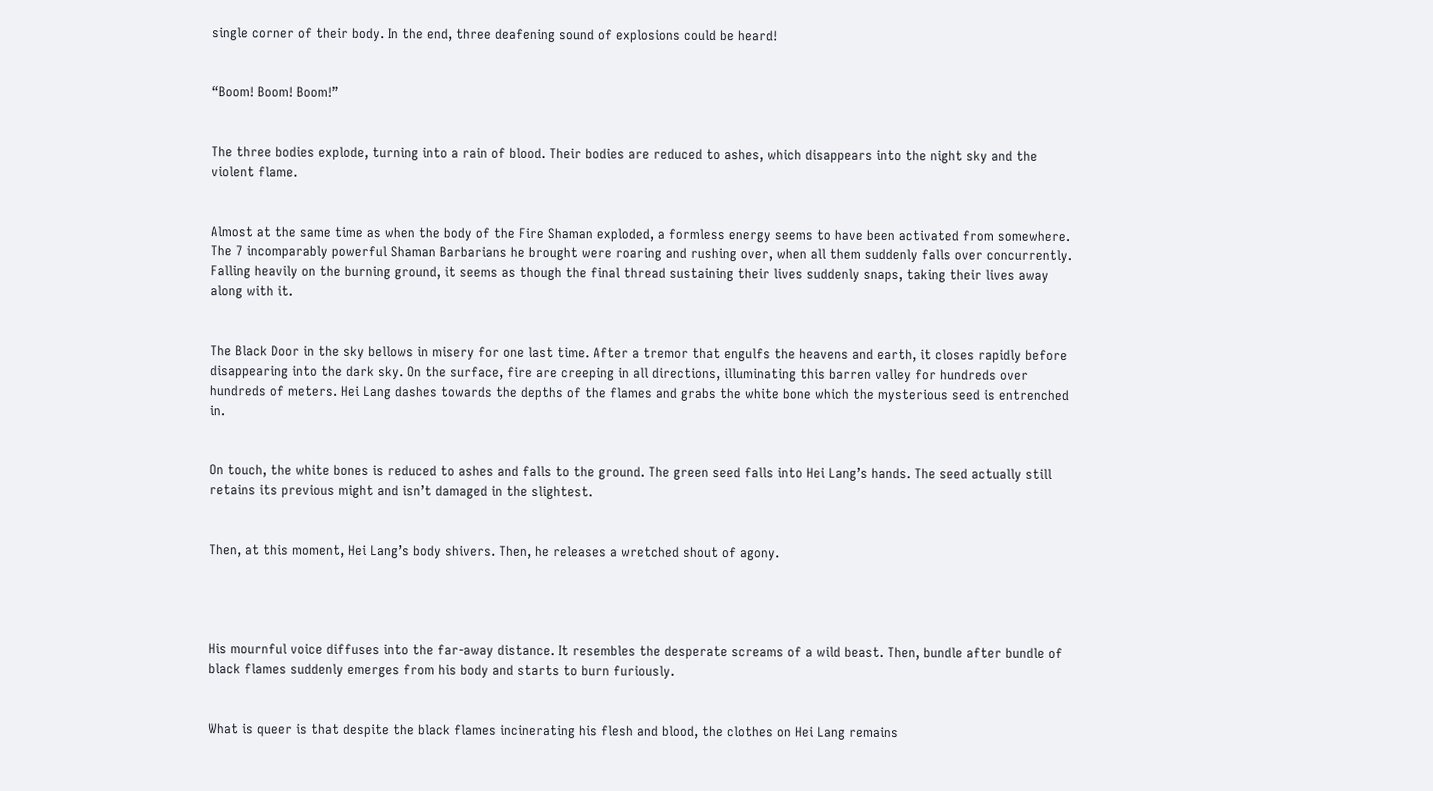single corner of their body. In the end, three deafening sound of explosions could be heard!


“Boom! Boom! Boom!”


The three bodies explode, turning into a rain of blood. Their bodies are reduced to ashes, which disappears into the night sky and the violent flame.


Almost at the same time as when the body of the Fire Shaman exploded, a formless energy seems to have been activated from somewhere. The 7 incomparably powerful Shaman Barbarians he brought were roaring and rushing over, when all them suddenly falls over concurrently. Falling heavily on the burning ground, it seems as though the final thread sustaining their lives suddenly snaps, taking their lives away along with it.


The Black Door in the sky bellows in misery for one last time. After a tremor that engulfs the heavens and earth, it closes rapidly before disappearing into the dark sky. On the surface, fire are creeping in all directions, illuminating this barren valley for hundreds over hundreds of meters. Hei Lang dashes towards the depths of the flames and grabs the white bone which the mysterious seed is entrenched in.


On touch, the white bones is reduced to ashes and falls to the ground. The green seed falls into Hei Lang’s hands. The seed actually still retains its previous might and isn’t damaged in the slightest.


Then, at this moment, Hei Lang’s body shivers. Then, he releases a wretched shout of agony.




His mournful voice diffuses into the far-away distance. It resembles the desperate screams of a wild beast. Then, bundle after bundle of black flames suddenly emerges from his body and starts to burn furiously.


What is queer is that despite the black flames incinerating his flesh and blood, the clothes on Hei Lang remains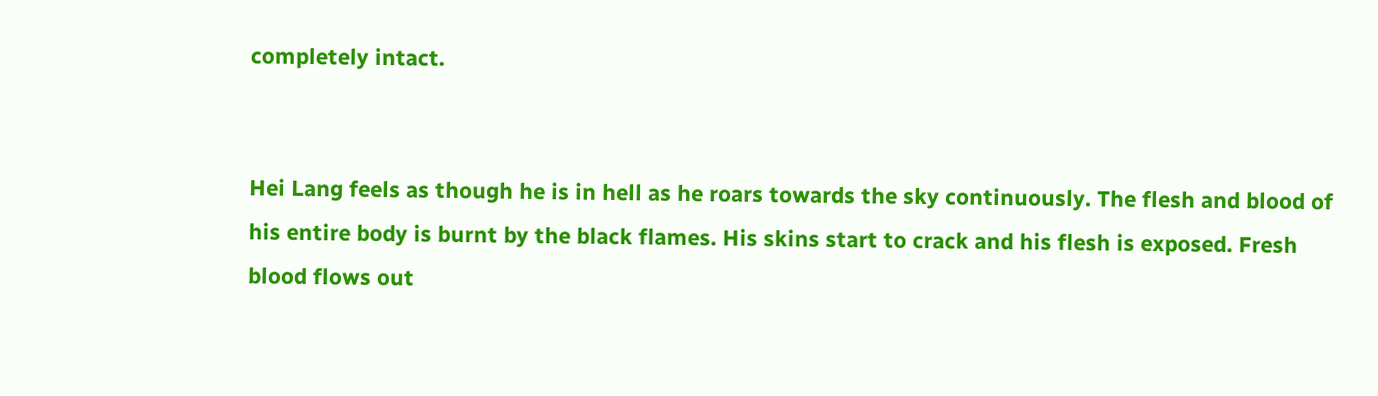completely intact.


Hei Lang feels as though he is in hell as he roars towards the sky continuously. The flesh and blood of his entire body is burnt by the black flames. His skins start to crack and his flesh is exposed. Fresh blood flows out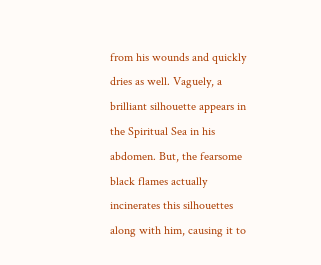from his wounds and quickly dries as well. Vaguely, a brilliant silhouette appears in the Spiritual Sea in his abdomen. But, the fearsome black flames actually incinerates this silhouettes along with him, causing it to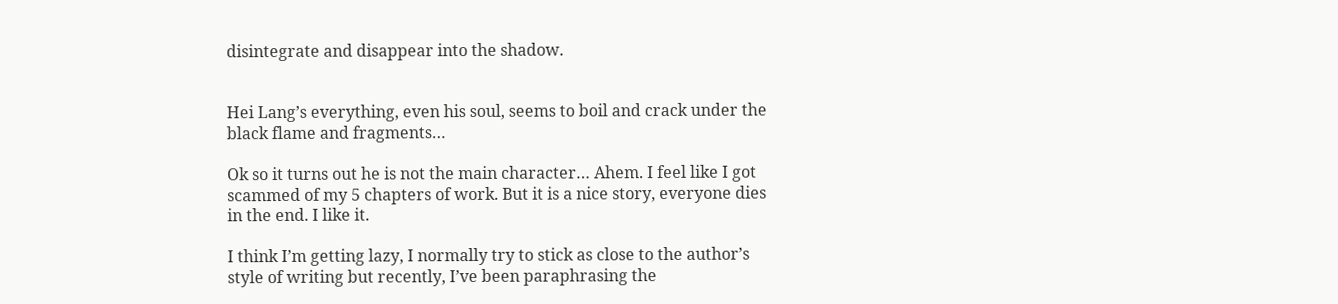disintegrate and disappear into the shadow.


Hei Lang’s everything, even his soul, seems to boil and crack under the black flame and fragments…

Ok so it turns out he is not the main character… Ahem. I feel like I got scammed of my 5 chapters of work. But it is a nice story, everyone dies in the end. I like it.

I think I’m getting lazy, I normally try to stick as close to the author’s style of writing but recently, I’ve been paraphrasing the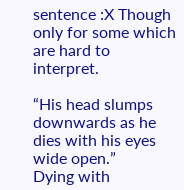sentence :X Though only for some which are hard to interpret.

“His head slumps downwards as he dies with his eyes wide open.”
Dying with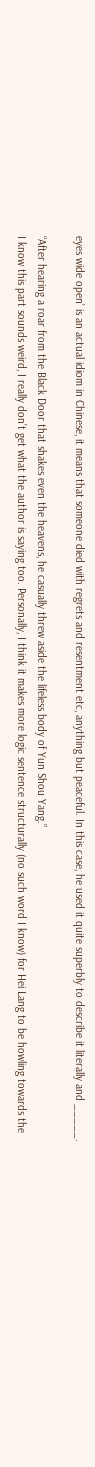eyes wide open’ is an actual idiom in Chinese, it means that someone died with regrets and resentment etc, anything but peaceful. In this case, he used it quite superbly to describe it literally and _____.

“After hearing a roar from the Black Door that shakes even the heavens, he casually threw aside the lifeless body of Yun Shou Yang.”
I know this part sounds weird, I really don’t get what the author is saying too. Personally, I think it makes more logic sentence structurally (no such word I know) for Hei Lang to be howling towards the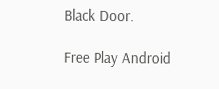Black Door.

Free Play Android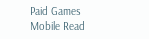Paid Games
Mobile Read